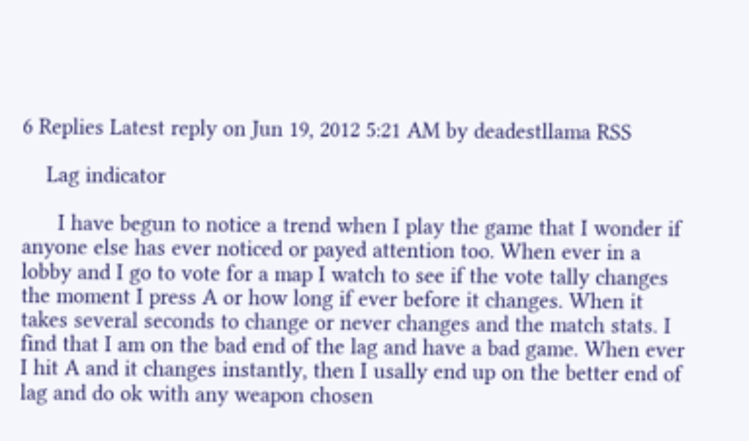6 Replies Latest reply on Jun 19, 2012 5:21 AM by deadestllama RSS

    Lag indicator

      I have begun to notice a trend when I play the game that I wonder if anyone else has ever noticed or payed attention too. When ever in a lobby and I go to vote for a map I watch to see if the vote tally changes the moment I press A or how long if ever before it changes. When it takes several seconds to change or never changes and the match stats. I find that I am on the bad end of the lag and have a bad game. When ever I hit A and it changes instantly, then I usally end up on the better end of lag and do ok with any weapon chosen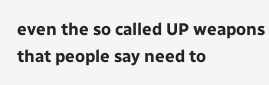even the so called UP weapons that people say need to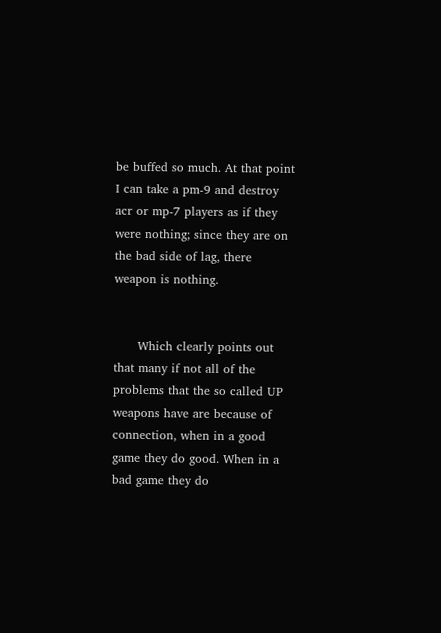be buffed so much. At that point I can take a pm-9 and destroy acr or mp-7 players as if they were nothing; since they are on the bad side of lag, there weapon is nothing.


      Which clearly points out that many if not all of the problems that the so called UP weapons have are because of connection, when in a good game they do good. When in a bad game they do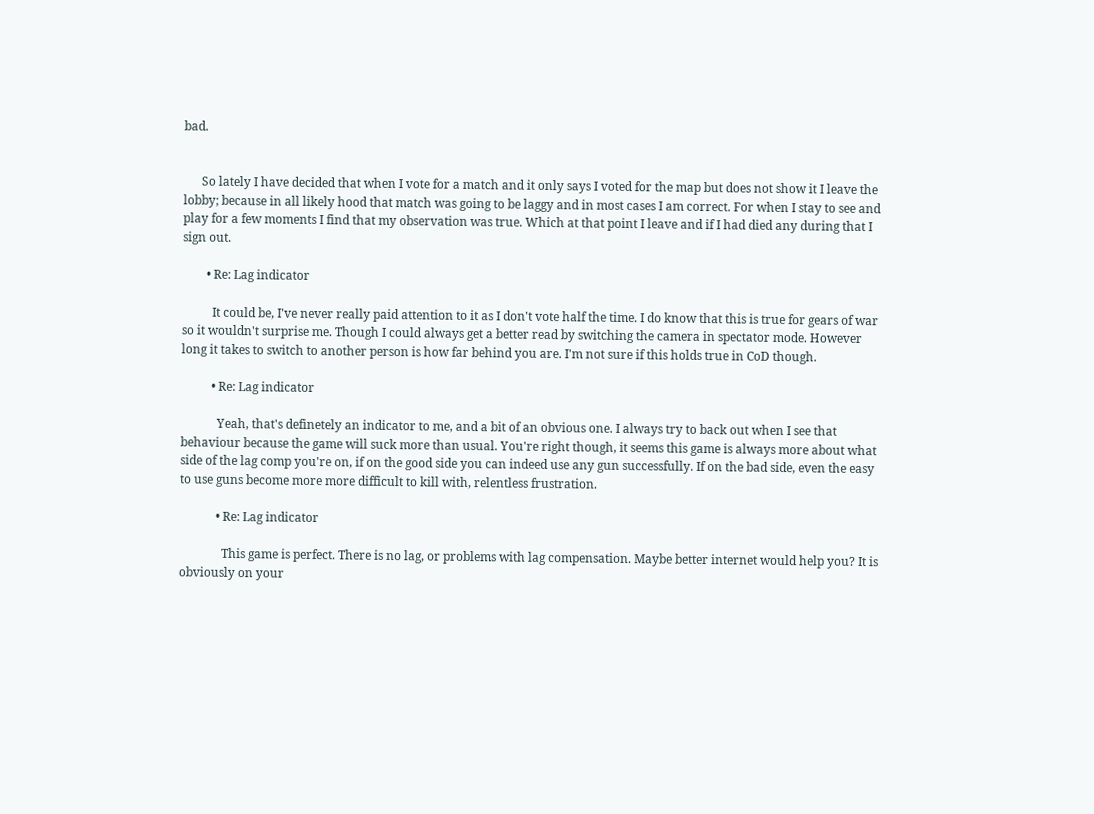bad.


      So lately I have decided that when I vote for a match and it only says I voted for the map but does not show it I leave the lobby; because in all likely hood that match was going to be laggy and in most cases I am correct. For when I stay to see and play for a few moments I find that my observation was true. Which at that point I leave and if I had died any during that I sign out.

        • Re: Lag indicator

          It could be, I've never really paid attention to it as I don't vote half the time. I do know that this is true for gears of war so it wouldn't surprise me. Though I could always get a better read by switching the camera in spectator mode. However long it takes to switch to another person is how far behind you are. I'm not sure if this holds true in CoD though.

          • Re: Lag indicator

            Yeah, that's definetely an indicator to me, and a bit of an obvious one. I always try to back out when I see that behaviour because the game will suck more than usual. You're right though, it seems this game is always more about what side of the lag comp you're on, if on the good side you can indeed use any gun successfully. If on the bad side, even the easy to use guns become more more difficult to kill with, relentless frustration.

            • Re: Lag indicator

              This game is perfect. There is no lag, or problems with lag compensation. Maybe better internet would help you? It is obviously on your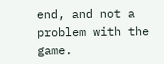end, and not a problem with the game.